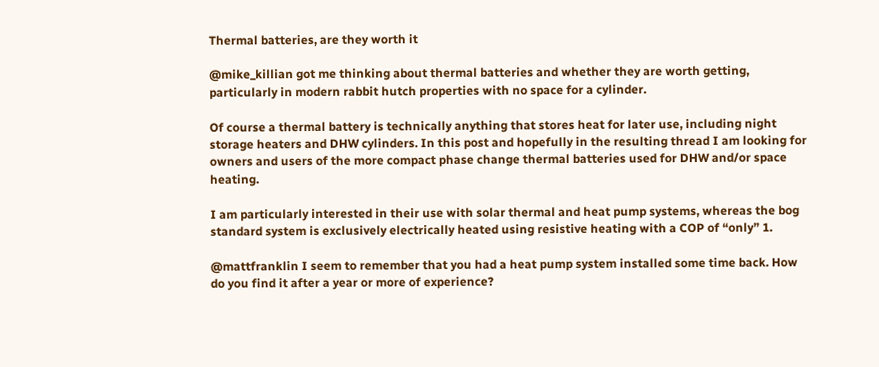Thermal batteries, are they worth it

@mike_killian got me thinking about thermal batteries and whether they are worth getting, particularly in modern rabbit hutch properties with no space for a cylinder.

Of course a thermal battery is technically anything that stores heat for later use, including night storage heaters and DHW cylinders. In this post and hopefully in the resulting thread I am looking for owners and users of the more compact phase change thermal batteries used for DHW and/or space heating.

I am particularly interested in their use with solar thermal and heat pump systems, whereas the bog standard system is exclusively electrically heated using resistive heating with a COP of “only” 1.

@mattfranklin I seem to remember that you had a heat pump system installed some time back. How do you find it after a year or more of experience?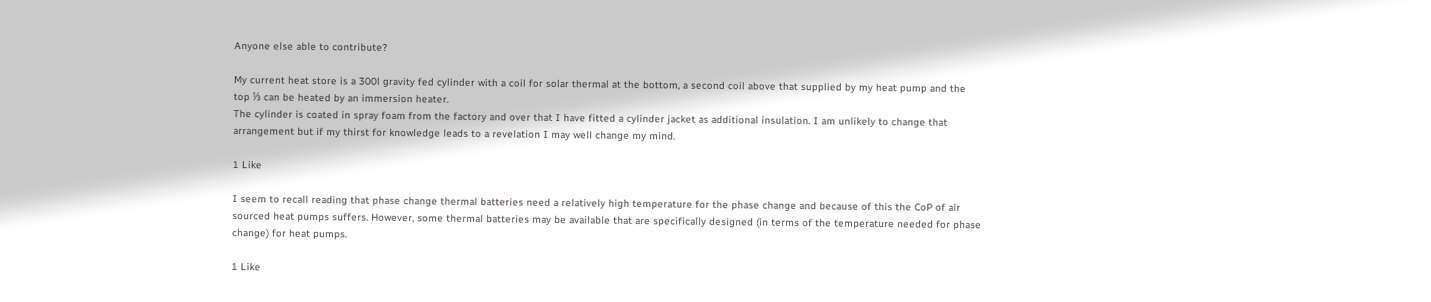Anyone else able to contribute?

My current heat store is a 300l gravity fed cylinder with a coil for solar thermal at the bottom, a second coil above that supplied by my heat pump and the top ⅓ can be heated by an immersion heater.
The cylinder is coated in spray foam from the factory and over that I have fitted a cylinder jacket as additional insulation. I am unlikely to change that arrangement but if my thirst for knowledge leads to a revelation I may well change my mind.

1 Like

I seem to recall reading that phase change thermal batteries need a relatively high temperature for the phase change and because of this the CoP of air sourced heat pumps suffers. However, some thermal batteries may be available that are specifically designed (in terms of the temperature needed for phase change) for heat pumps.

1 Like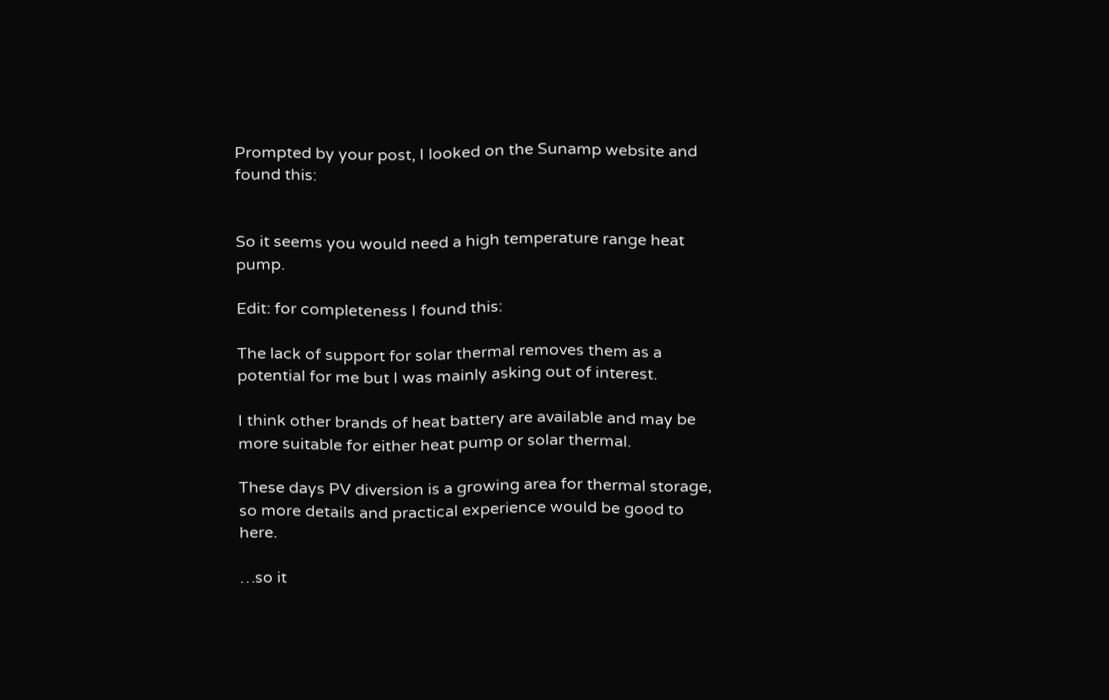Prompted by your post, I looked on the Sunamp website and found this:


So it seems you would need a high temperature range heat pump.

Edit: for completeness I found this:

The lack of support for solar thermal removes them as a potential for me but I was mainly asking out of interest.

I think other brands of heat battery are available and may be more suitable for either heat pump or solar thermal.

These days PV diversion is a growing area for thermal storage, so more details and practical experience would be good to here.

…so it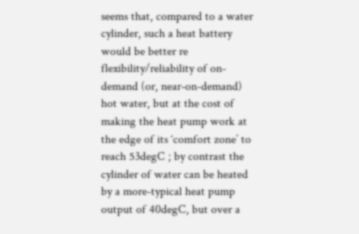seems that, compared to a water cylinder, such a heat battery would be better re flexibility/reliability of on-demand (or, near-on-demand) hot water, but at the cost of making the heat pump work at the edge of its ‘comfort zone’ to reach 53degC ; by contrast the cylinder of water can be heated by a more-typical heat pump output of 40degC, but over a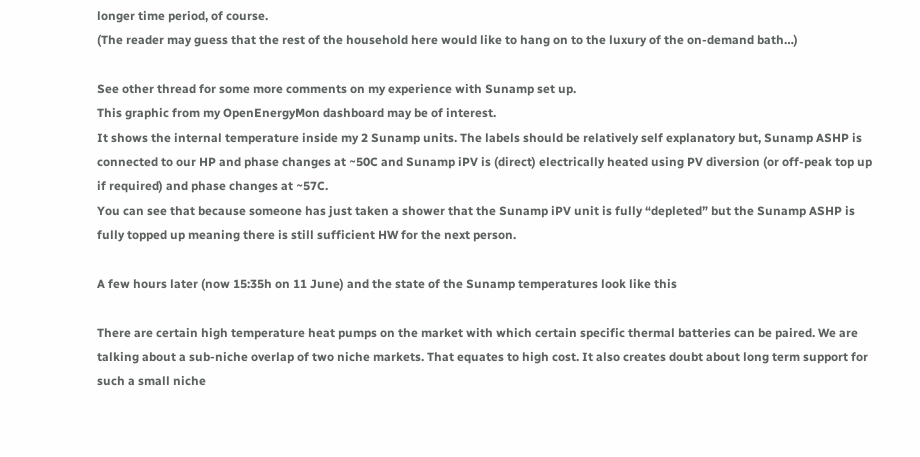longer time period, of course.
(The reader may guess that the rest of the household here would like to hang on to the luxury of the on-demand bath…)

See other thread for some more comments on my experience with Sunamp set up.
This graphic from my OpenEnergyMon dashboard may be of interest.
It shows the internal temperature inside my 2 Sunamp units. The labels should be relatively self explanatory but, Sunamp ASHP is connected to our HP and phase changes at ~50C and Sunamp iPV is (direct) electrically heated using PV diversion (or off-peak top up if required) and phase changes at ~57C.
You can see that because someone has just taken a shower that the Sunamp iPV unit is fully “depleted” but the Sunamp ASHP is fully topped up meaning there is still sufficient HW for the next person.

A few hours later (now 15:35h on 11 June) and the state of the Sunamp temperatures look like this

There are certain high temperature heat pumps on the market with which certain specific thermal batteries can be paired. We are talking about a sub-niche overlap of two niche markets. That equates to high cost. It also creates doubt about long term support for such a small niche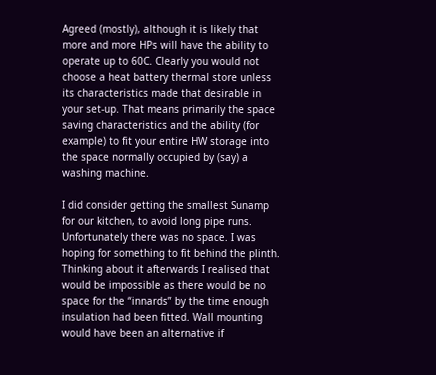Agreed (mostly), although it is likely that more and more HPs will have the ability to operate up to 60C. Clearly you would not choose a heat battery thermal store unless its characteristics made that desirable in your set-up. That means primarily the space saving characteristics and the ability (for example) to fit your entire HW storage into the space normally occupied by (say) a washing machine.

I did consider getting the smallest Sunamp for our kitchen, to avoid long pipe runs. Unfortunately there was no space. I was hoping for something to fit behind the plinth.
Thinking about it afterwards I realised that would be impossible as there would be no space for the “innards” by the time enough insulation had been fitted. Wall mounting would have been an alternative if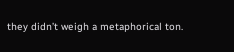they didn’t weigh a metaphorical ton.